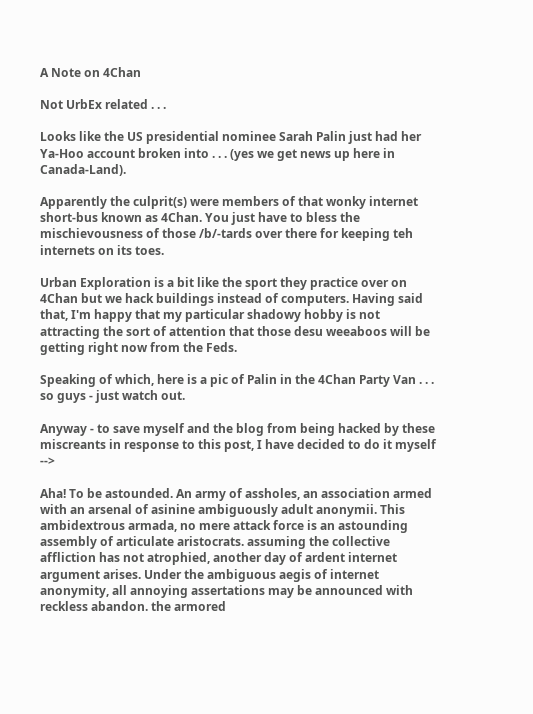A Note on 4Chan

Not UrbEx related . . .

Looks like the US presidential nominee Sarah Palin just had her Ya-Hoo account broken into . . . (yes we get news up here in Canada-Land).

Apparently the culprit(s) were members of that wonky internet short-bus known as 4Chan. You just have to bless the mischievousness of those /b/-tards over there for keeping teh internets on its toes.

Urban Exploration is a bit like the sport they practice over on 4Chan but we hack buildings instead of computers. Having said that, I'm happy that my particular shadowy hobby is not attracting the sort of attention that those desu weeaboos will be getting right now from the Feds.

Speaking of which, here is a pic of Palin in the 4Chan Party Van . . . so guys - just watch out.

Anyway - to save myself and the blog from being hacked by these miscreants in response to this post, I have decided to do it myself -->

Aha! To be astounded. An army of assholes, an association armed with an arsenal of asinine ambiguously adult anonymii. This ambidextrous armada, no mere attack force is an astounding assembly of articulate aristocrats. assuming the collective affliction has not atrophied, another day of ardent internet argument arises. Under the ambiguous aegis of internet anonymity, all annoying assertations may be announced with reckless abandon. the armored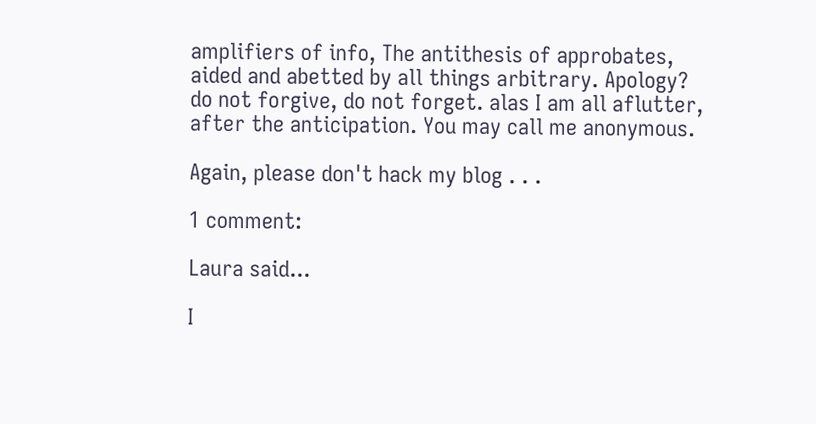amplifiers of info, The antithesis of approbates, aided and abetted by all things arbitrary. Apology? do not forgive, do not forget. alas I am all aflutter, after the anticipation. You may call me anonymous.

Again, please don't hack my blog . . .

1 comment:

Laura said...

I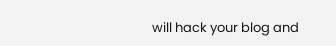will hack your blog and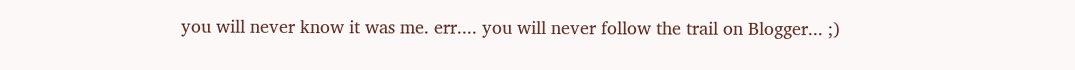you will never know it was me. err.... you will never follow the trail on Blogger... ;)